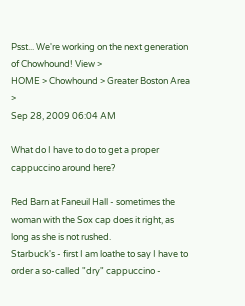Psst... We're working on the next generation of Chowhound! View >
HOME > Chowhound > Greater Boston Area >
Sep 28, 2009 06:04 AM

What do I have to do to get a proper cappuccino around here?

Red Barn at Faneuil Hall - sometimes the woman with the Sox cap does it right, as long as she is not rushed.
Starbuck's - first I am loathe to say I have to order a so-called "dry" cappuccino -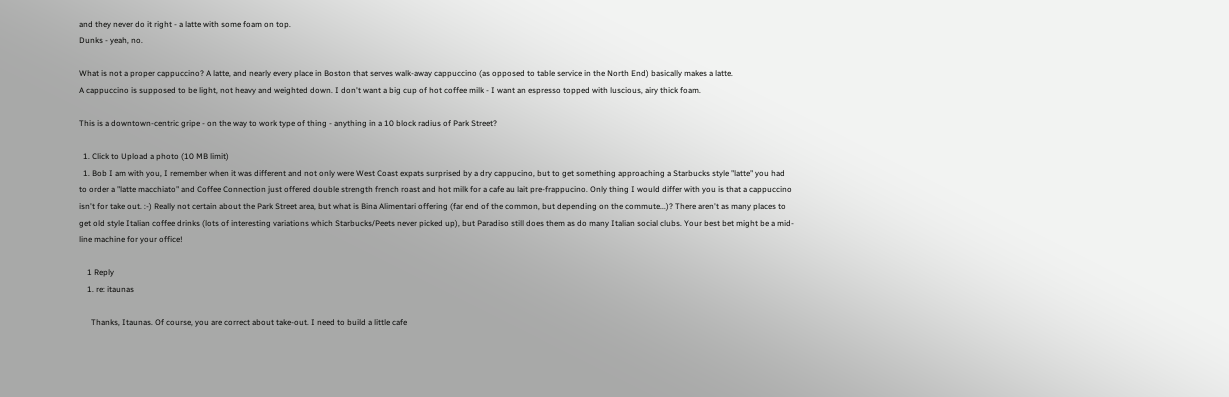and they never do it right - a latte with some foam on top.
Dunks - yeah, no.

What is not a proper cappuccino? A latte, and nearly every place in Boston that serves walk-away cappuccino (as opposed to table service in the North End) basically makes a latte.
A cappuccino is supposed to be light, not heavy and weighted down. I don't want a big cup of hot coffee milk - I want an espresso topped with luscious, airy thick foam.

This is a downtown-centric gripe - on the way to work type of thing - anything in a 10 block radius of Park Street?

  1. Click to Upload a photo (10 MB limit)
  1. Bob I am with you, I remember when it was different and not only were West Coast expats surprised by a dry cappucino, but to get something approaching a Starbucks style "latte" you had to order a "latte macchiato" and Coffee Connection just offered double strength french roast and hot milk for a cafe au lait pre-frappucino. Only thing I would differ with you is that a cappuccino isn't for take out. :-) Really not certain about the Park Street area, but what is Bina Alimentari offering (far end of the common, but depending on the commute...)? There aren't as many places to get old style Italian coffee drinks (lots of interesting variations which Starbucks/Peets never picked up), but Paradiso still does them as do many Italian social clubs. Your best bet might be a mid-line machine for your office!

    1 Reply
    1. re: itaunas

      Thanks, Itaunas. Of course, you are correct about take-out. I need to build a little cafe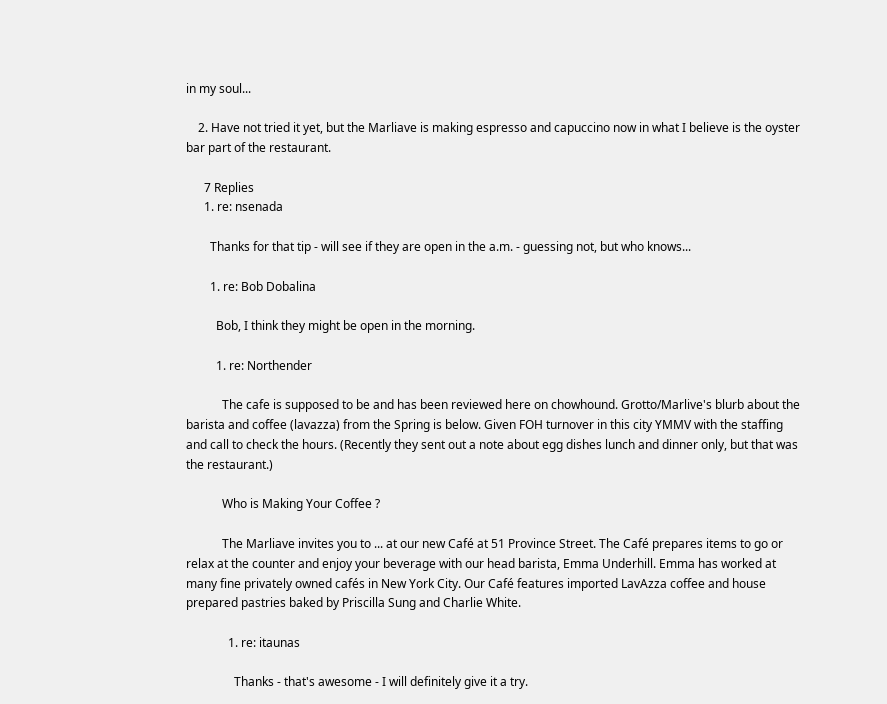in my soul...

    2. Have not tried it yet, but the Marliave is making espresso and capuccino now in what I believe is the oyster bar part of the restaurant.

      7 Replies
      1. re: nsenada

        Thanks for that tip - will see if they are open in the a.m. - guessing not, but who knows...

        1. re: Bob Dobalina

          Bob, I think they might be open in the morning.

          1. re: Northender

            The cafe is supposed to be and has been reviewed here on chowhound. Grotto/Marlive's blurb about the barista and coffee (lavazza) from the Spring is below. Given FOH turnover in this city YMMV with the staffing and call to check the hours. (Recently they sent out a note about egg dishes lunch and dinner only, but that was the restaurant.)

            Who is Making Your Coffee ?

            The Marliave invites you to ... at our new Café at 51 Province Street. The Café prepares items to go or relax at the counter and enjoy your beverage with our head barista, Emma Underhill. Emma has worked at many fine privately owned cafés in New York City. Our Café features imported LavAzza coffee and house prepared pastries baked by Priscilla Sung and Charlie White.

              1. re: itaunas

                Thanks - that's awesome - I will definitely give it a try.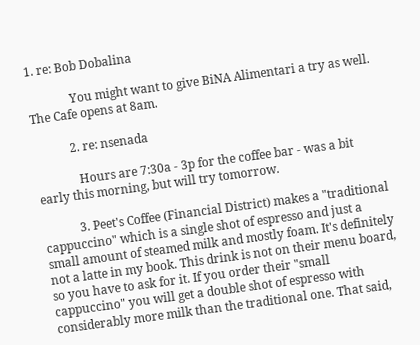1. re: Bob Dobalina

              You might want to give BiNA Alimentari a try as well. The Cafe opens at 8am.

            2. re: nsenada

              Hours are 7:30a - 3p for the coffee bar - was a bit early this morning, but will try tomorrow.

            3. Peet's Coffee (Financial District) makes a "traditional cappuccino" which is a single shot of espresso and just a small amount of steamed milk and mostly foam. It's definitely not a latte in my book. This drink is not on their menu board, so you have to ask for it. If you order their "small cappuccino" you will get a double shot of espresso with considerably more milk than the traditional one. That said,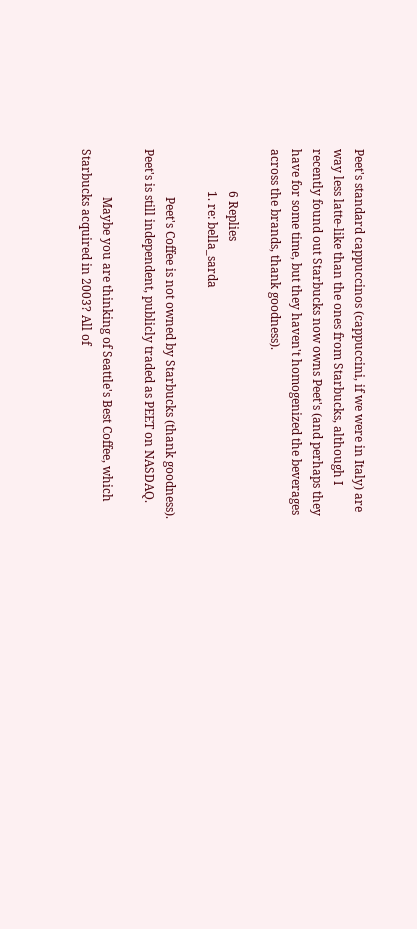Peet's standard cappuccinos (cappuccini, if we were in Italy) are way less latte-like than the ones from Starbucks, although I recently found out Starbucks now owns Peet's (and perhaps they have for some time, but they haven't homogenized the beverages across the brands, thank goodness).

              6 Replies
              1. re: bella_sarda

                Peet's Coffee is not owned by Starbucks (thank goodness). Peet's is still independent, publicly traded as PEET on NASDAQ.

                Maybe you are thinking of Seattle's Best Coffee, which Starbucks acquired in 2003? All of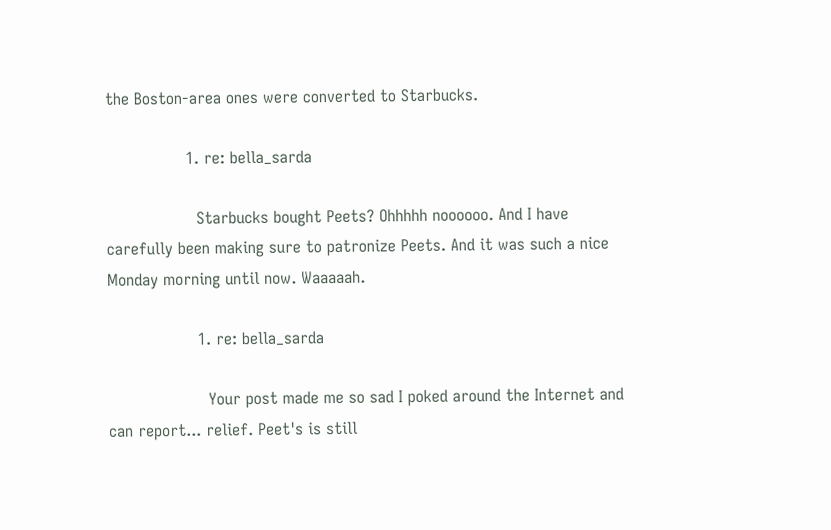the Boston-area ones were converted to Starbucks.

                1. re: bella_sarda

                  Starbucks bought Peets? Ohhhhh noooooo. And I have carefully been making sure to patronize Peets. And it was such a nice Monday morning until now. Waaaaah.

                  1. re: bella_sarda

                    Your post made me so sad I poked around the Internet and can report... relief. Peet's is still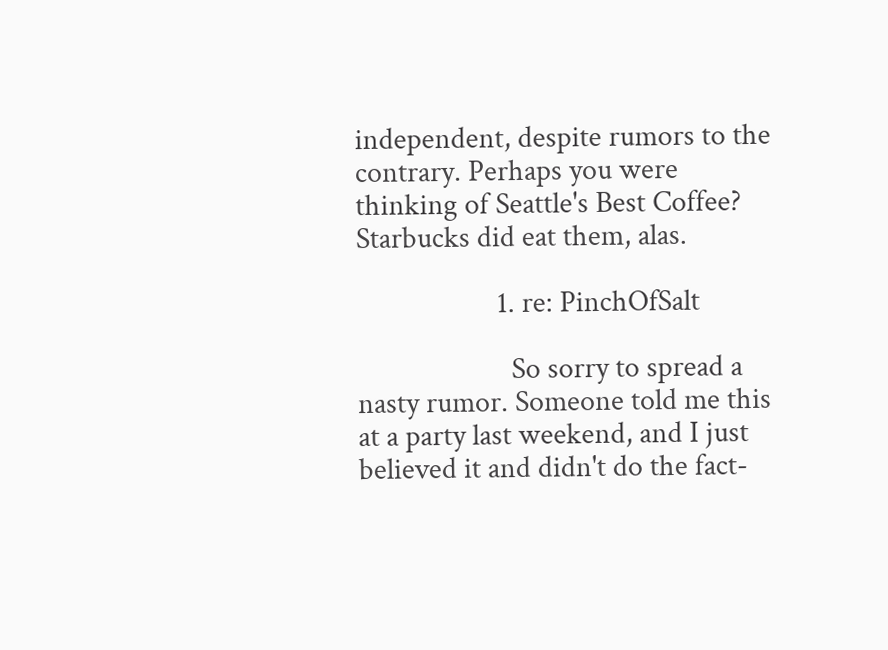independent, despite rumors to the contrary. Perhaps you were thinking of Seattle's Best Coffee? Starbucks did eat them, alas.

                    1. re: PinchOfSalt

                      So sorry to spread a nasty rumor. Someone told me this at a party last weekend, and I just believed it and didn't do the fact-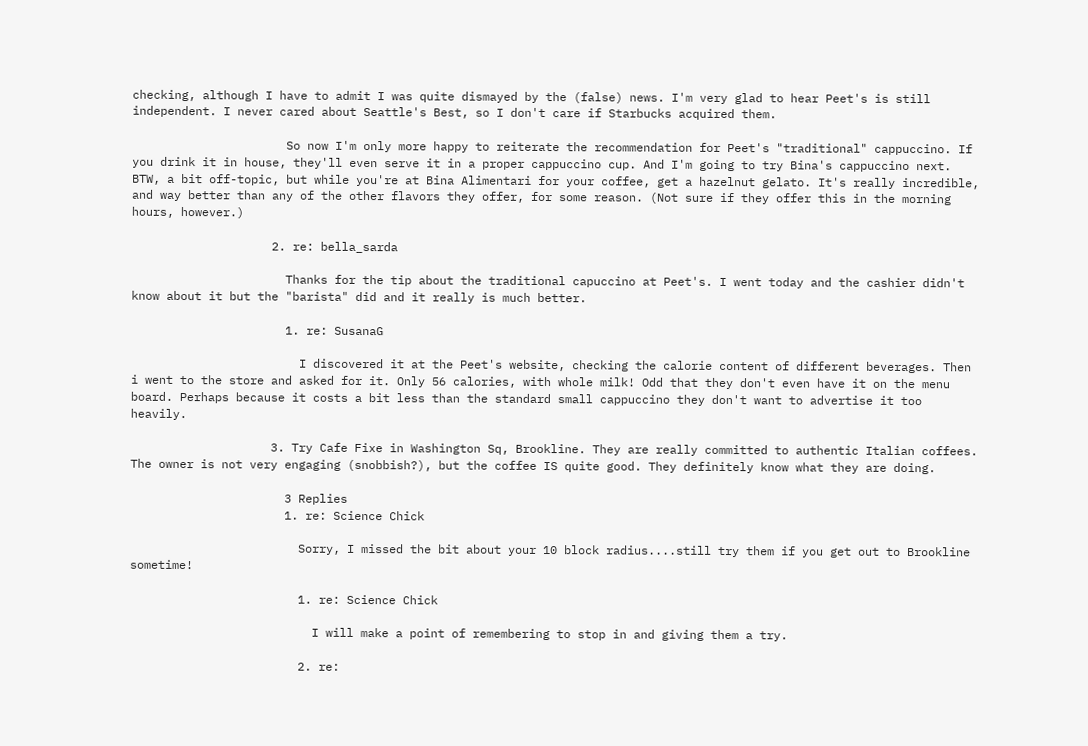checking, although I have to admit I was quite dismayed by the (false) news. I'm very glad to hear Peet's is still independent. I never cared about Seattle's Best, so I don't care if Starbucks acquired them.

                      So now I'm only more happy to reiterate the recommendation for Peet's "traditional" cappuccino. If you drink it in house, they'll even serve it in a proper cappuccino cup. And I'm going to try Bina's cappuccino next. BTW, a bit off-topic, but while you're at Bina Alimentari for your coffee, get a hazelnut gelato. It's really incredible, and way better than any of the other flavors they offer, for some reason. (Not sure if they offer this in the morning hours, however.)

                    2. re: bella_sarda

                      Thanks for the tip about the traditional capuccino at Peet's. I went today and the cashier didn't know about it but the "barista" did and it really is much better.

                      1. re: SusanaG

                        I discovered it at the Peet's website, checking the calorie content of different beverages. Then i went to the store and asked for it. Only 56 calories, with whole milk! Odd that they don't even have it on the menu board. Perhaps because it costs a bit less than the standard small cappuccino they don't want to advertise it too heavily.

                    3. Try Cafe Fixe in Washington Sq, Brookline. They are really committed to authentic Italian coffees. The owner is not very engaging (snobbish?), but the coffee IS quite good. They definitely know what they are doing.

                      3 Replies
                      1. re: Science Chick

                        Sorry, I missed the bit about your 10 block radius....still try them if you get out to Brookline sometime!

                        1. re: Science Chick

                          I will make a point of remembering to stop in and giving them a try.

                        2. re: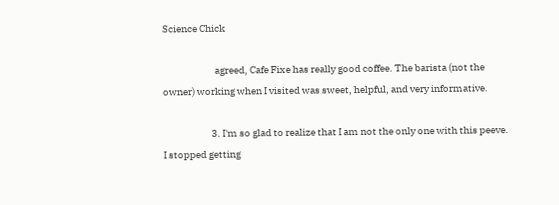Science Chick

                          agreed, Cafe Fixe has really good coffee. The barista (not the owner) working when I visited was sweet, helpful, and very informative.

                        3. I'm so glad to realize that I am not the only one with this peeve. I stopped getting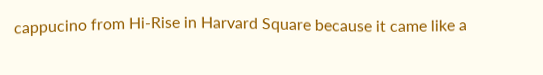cappucino from Hi-Rise in Harvard Square because it came like a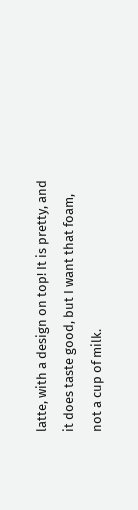latte, with a design on top! It is pretty, and it does taste good, but I want that foam, not a cup of milk.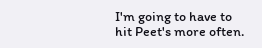I'm going to have to hit Peet's more often.